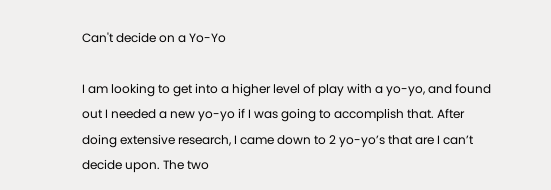Can't decide on a Yo-Yo

I am looking to get into a higher level of play with a yo-yo, and found out I needed a new yo-yo if I was going to accomplish that. After doing extensive research, I came down to 2 yo-yo’s that are I can’t decide upon. The two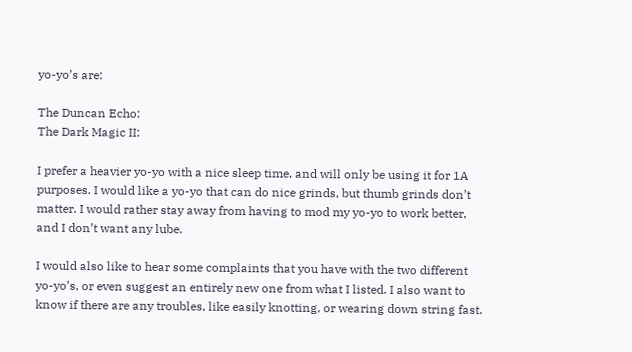yo-yo’s are:

The Duncan Echo:
The Dark Magic II:

I prefer a heavier yo-yo with a nice sleep time, and will only be using it for 1A purposes. I would like a yo-yo that can do nice grinds, but thumb grinds don’t matter. I would rather stay away from having to mod my yo-yo to work better, and I don’t want any lube.

I would also like to hear some complaints that you have with the two different yo-yo’s, or even suggest an entirely new one from what I listed. I also want to know if there are any troubles, like easily knotting, or wearing down string fast.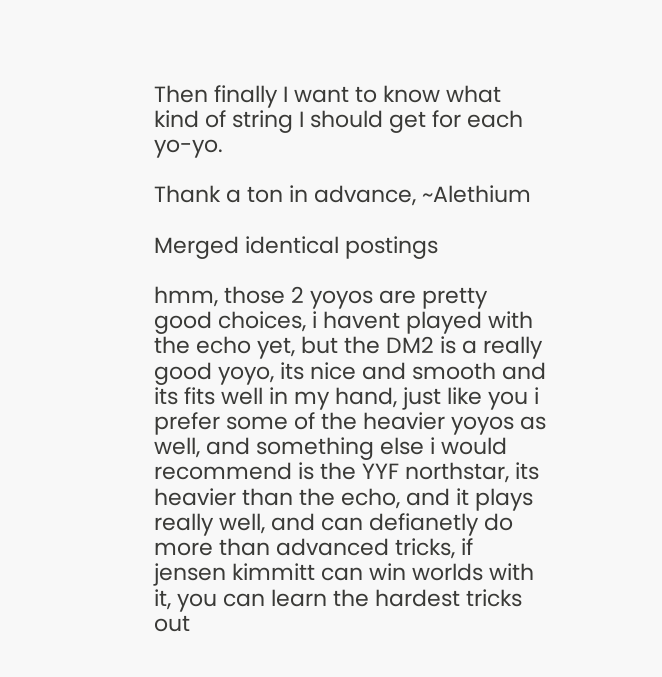Then finally I want to know what kind of string I should get for each yo-yo.

Thank a ton in advance, ~Alethium

Merged identical postings

hmm, those 2 yoyos are pretty good choices, i havent played with the echo yet, but the DM2 is a really good yoyo, its nice and smooth and its fits well in my hand, just like you i prefer some of the heavier yoyos as well, and something else i would recommend is the YYF northstar, its heavier than the echo, and it plays really well, and can defianetly do more than advanced tricks, if jensen kimmitt can win worlds with it, you can learn the hardest tricks out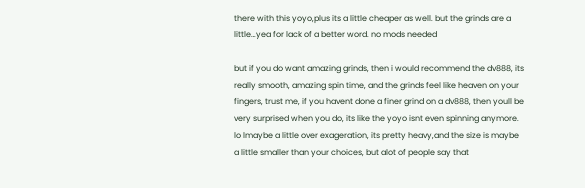there with this yoyo,plus its a little cheaper as well. but the grinds are a little…yea for lack of a better word. no mods needed

but if you do want amazing grinds, then i would recommend the dv888, its really smooth, amazing spin time, and the grinds feel like heaven on your fingers, trust me, if you havent done a finer grind on a dv888, then youll be very surprised when you do, its like the yoyo isnt even spinning anymore. lo lmaybe a little over exageration, its pretty heavy,and the size is maybe a little smaller than your choices, but alot of people say that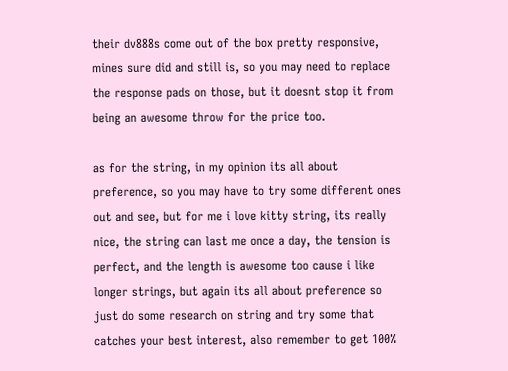their dv888s come out of the box pretty responsive, mines sure did and still is, so you may need to replace the response pads on those, but it doesnt stop it from being an awesome throw for the price too.

as for the string, in my opinion its all about preference, so you may have to try some different ones out and see, but for me i love kitty string, its really nice, the string can last me once a day, the tension is perfect, and the length is awesome too cause i like longer strings, but again its all about preference so just do some research on string and try some that catches your best interest, also remember to get 100%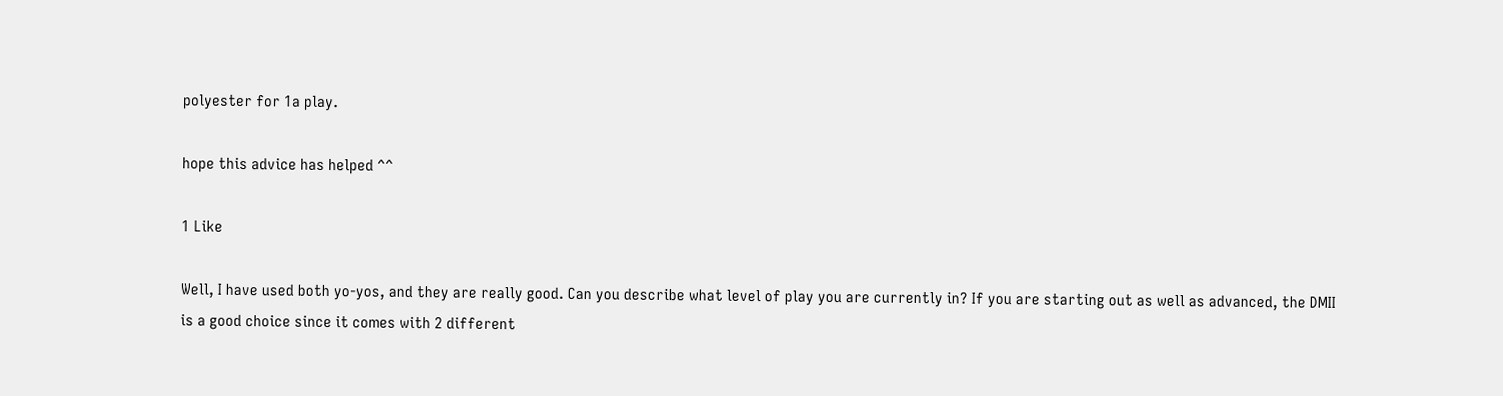polyester for 1a play.

hope this advice has helped ^^

1 Like

Well, I have used both yo-yos, and they are really good. Can you describe what level of play you are currently in? If you are starting out as well as advanced, the DMII is a good choice since it comes with 2 different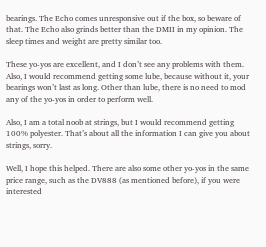bearings. The Echo comes unresponsive out if the box, so beware of that. The Echo also grinds better than the DMII in my opinion. The sleep times and weight are pretty similar too.

These yo-yos are excellent, and I don’t see any problems with them. Also, I would recommend getting some lube, because without it, your bearings won’t last as long. Other than lube, there is no need to mod any of the yo-yos in order to perform well.

Also, I am a total noob at strings, but I would recommend getting 100% polyester. That’s about all the information I can give you about strings, sorry.

Well, I hope this helped. There are also some other yo-yos in the same price range, such as the DV888 (as mentioned before), if you were interested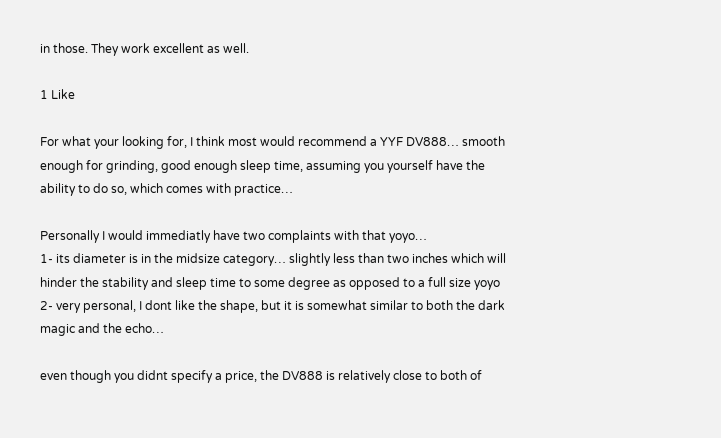in those. They work excellent as well.

1 Like

For what your looking for, I think most would recommend a YYF DV888… smooth enough for grinding, good enough sleep time, assuming you yourself have the ability to do so, which comes with practice…

Personally I would immediatly have two complaints with that yoyo…
1- its diameter is in the midsize category… slightly less than two inches which will hinder the stability and sleep time to some degree as opposed to a full size yoyo
2- very personal, I dont like the shape, but it is somewhat similar to both the dark magic and the echo…

even though you didnt specify a price, the DV888 is relatively close to both of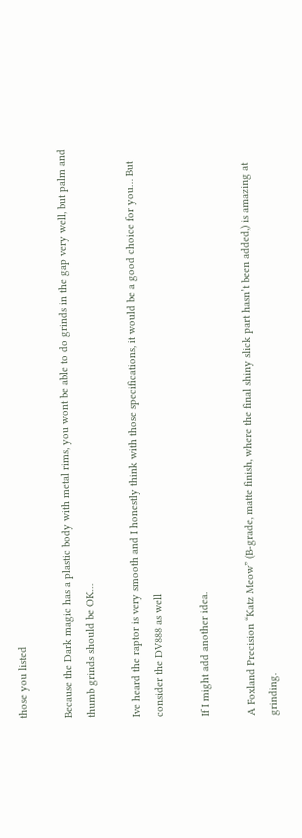those you listed

Because the Dark magic has a plastic body with metal rims, you wont be able to do grinds in the gap very well, but palm and thumb grinds should be OK…

Ive heard the raptor is very smooth and I honestly think with those specifications, it would be a good choice for you… But consider the DV888 as well

If I might add another idea.

A Foxland Precision “Katz Meow” (B-grade, matte finish, where the final shiny slick part hasn’t been added,) is amazing at grinding.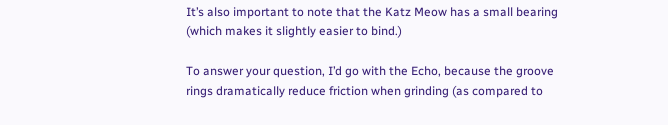It’s also important to note that the Katz Meow has a small bearing (which makes it slightly easier to bind.)

To answer your question, I’d go with the Echo, because the groove rings dramatically reduce friction when grinding (as compared to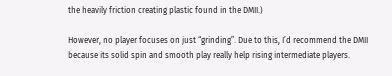the heavily friction creating plastic found in the DMII.)

However, no player focuses on just “grinding”. Due to this, I’d recommend the DMII because its solid spin and smooth play really help rising intermediate players.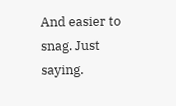And easier to snag. Just saying.